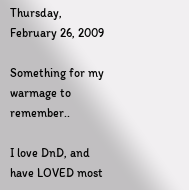Thursday, February 26, 2009

Something for my warmage to remember..

I love DnD, and have LOVED most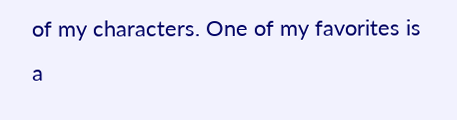of my characters. One of my favorites is a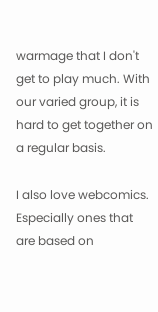warmage that I don't get to play much. With our varied group, it is hard to get together on a regular basis.

I also love webcomics. Especially ones that are based on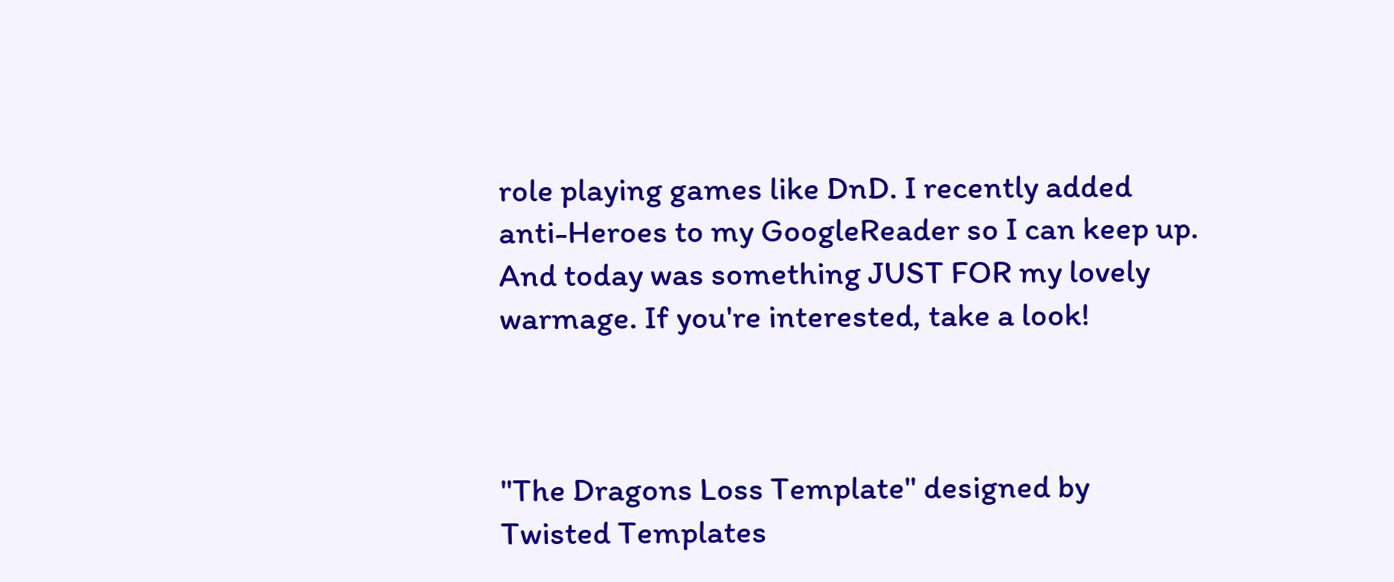role playing games like DnD. I recently added anti-Heroes to my GoogleReader so I can keep up. And today was something JUST FOR my lovely warmage. If you're interested, take a look!



"The Dragons Loss Template" designed by Twisted Templates